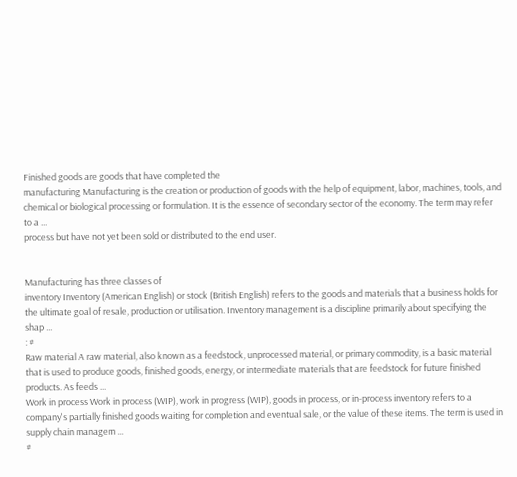Finished goods are goods that have completed the
manufacturing Manufacturing is the creation or production of goods with the help of equipment, labor, machines, tools, and chemical or biological processing or formulation. It is the essence of secondary sector of the economy. The term may refer to a ...
process but have not yet been sold or distributed to the end user.


Manufacturing has three classes of
inventory Inventory (American English) or stock (British English) refers to the goods and materials that a business holds for the ultimate goal of resale, production or utilisation. Inventory management is a discipline primarily about specifying the shap ...
: #
Raw material A raw material, also known as a feedstock, unprocessed material, or primary commodity, is a basic material that is used to produce goods, finished goods, energy, or intermediate materials that are feedstock for future finished products. As feeds ...
Work in process Work in process (WIP), work in progress (WIP), goods in process, or in-process inventory refers to a company's partially finished goods waiting for completion and eventual sale, or the value of these items. The term is used in supply chain managem ...
#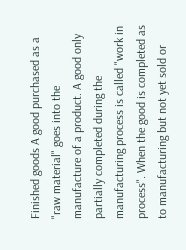Finished goods A good purchased as a "raw material" goes into the manufacture of a product. A good only partially completed during the manufacturing process is called "work in process". When the good is completed as to manufacturing but not yet sold or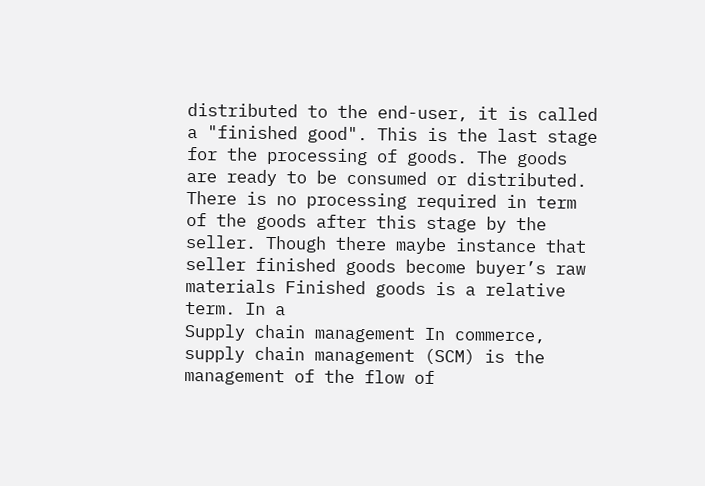distributed to the end-user, it is called a "finished good". This is the last stage for the processing of goods. The goods are ready to be consumed or distributed. There is no processing required in term of the goods after this stage by the seller. Though there maybe instance that seller finished goods become buyer’s raw materials Finished goods is a relative term. In a
Supply chain management In commerce, supply chain management (SCM) is the management of the flow of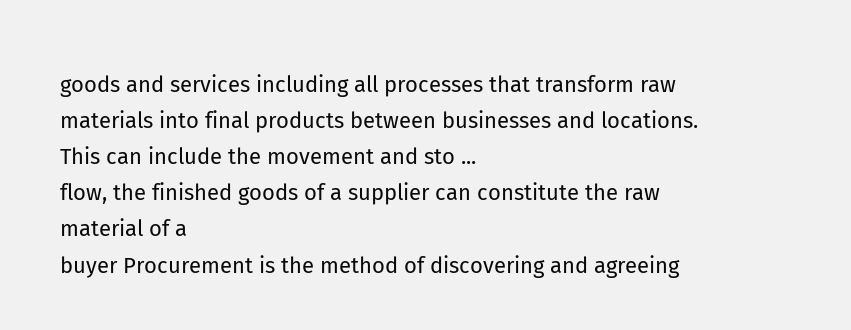goods and services including all processes that transform raw materials into final products between businesses and locations. This can include the movement and sto ...
flow, the finished goods of a supplier can constitute the raw material of a
buyer Procurement is the method of discovering and agreeing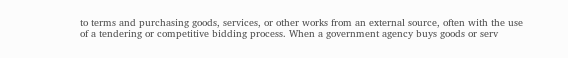to terms and purchasing goods, services, or other works from an external source, often with the use of a tendering or competitive bidding process. When a government agency buys goods or serv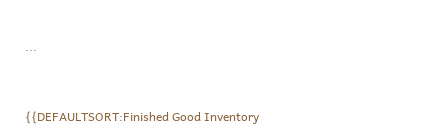...


{{DEFAULTSORT:Finished Good Inventory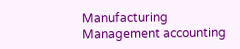Manufacturing Management accounting